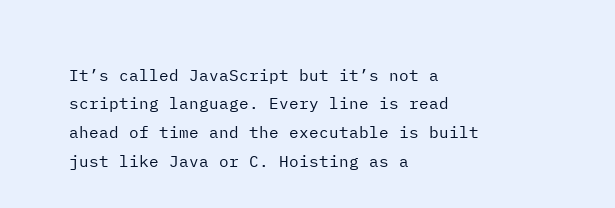It’s called JavaScript but it’s not a scripting language. Every line is read ahead of time and the executable is built just like Java or C. Hoisting as a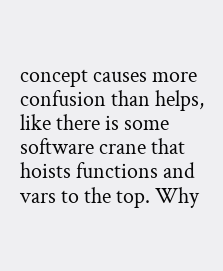concept causes more confusion than helps, like there is some software crane that hoists functions and vars to the top. Why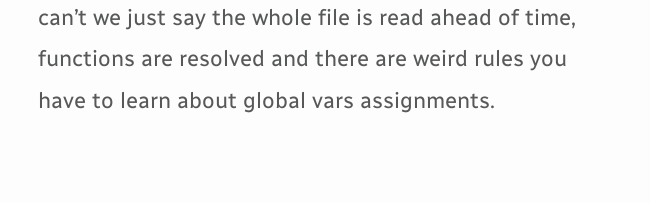can’t we just say the whole file is read ahead of time, functions are resolved and there are weird rules you have to learn about global vars assignments.